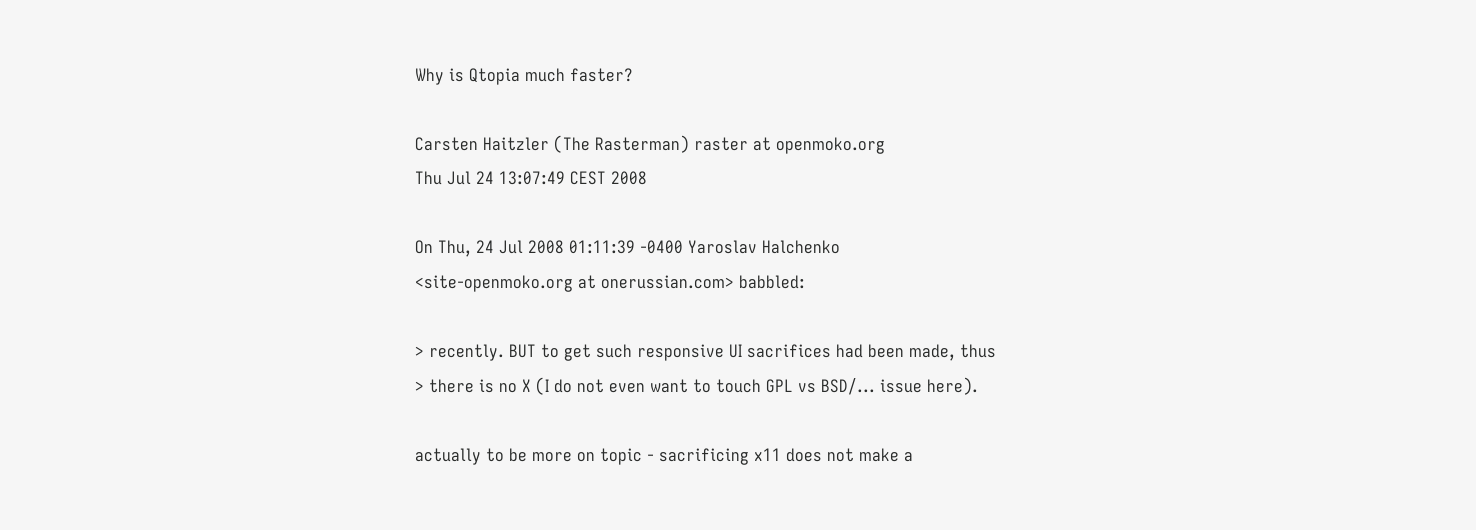Why is Qtopia much faster?

Carsten Haitzler (The Rasterman) raster at openmoko.org
Thu Jul 24 13:07:49 CEST 2008

On Thu, 24 Jul 2008 01:11:39 -0400 Yaroslav Halchenko
<site-openmoko.org at onerussian.com> babbled:

> recently. BUT to get such responsive UI sacrifices had been made, thus
> there is no X (I do not even want to touch GPL vs BSD/... issue here).

actually to be more on topic - sacrificing x11 does not make a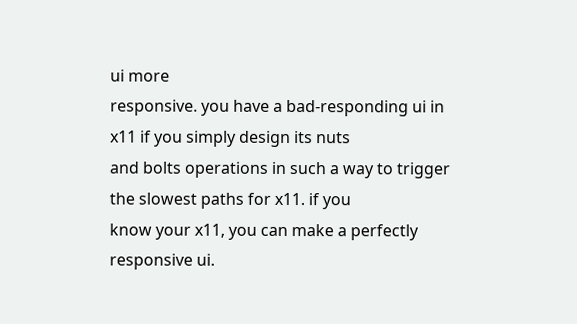ui more
responsive. you have a bad-responding ui in x11 if you simply design its nuts
and bolts operations in such a way to trigger the slowest paths for x11. if you
know your x11, you can make a perfectly responsive ui.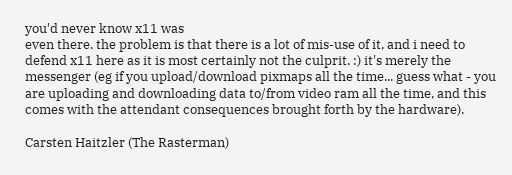you'd never know x11 was
even there. the problem is that there is a lot of mis-use of it, and i need to
defend x11 here as it is most certainly not the culprit. :) it's merely the
messenger (eg if you upload/download pixmaps all the time... guess what - you
are uploading and downloading data to/from video ram all the time, and this
comes with the attendant consequences brought forth by the hardware).

Carsten Haitzler (The Rasterman)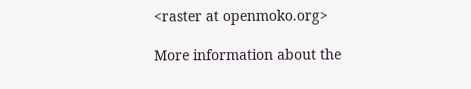<raster at openmoko.org>

More information about the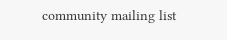community mailing list